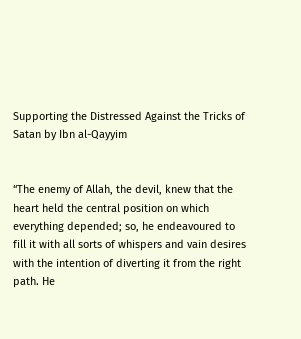Supporting the Distressed Against the Tricks of Satan by Ibn al-Qayyim


“The enemy of Allah, the devil, knew that the heart held the central position on which everything depended; so, he endeavoured to fill it with all sorts of whispers and vain desires with the intention of diverting it from the right path. He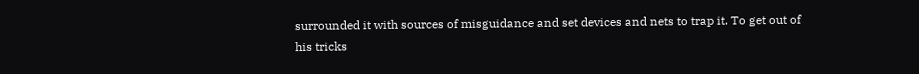surrounded it with sources of misguidance and set devices and nets to trap it. To get out of his tricks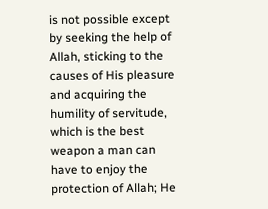is not possible except by seeking the help of Allah, sticking to the causes of His pleasure and acquiring the humility of servitude, which is the best weapon a man can have to enjoy the protection of Allah; He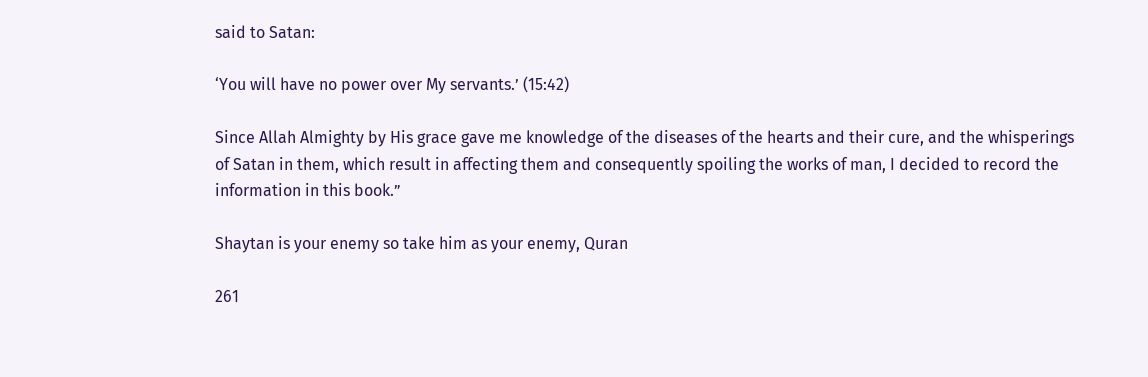said to Satan:

‘You will have no power over My servants.’ (15:42)

Since Allah Almighty by His grace gave me knowledge of the diseases of the hearts and their cure, and the whisperings of Satan in them, which result in affecting them and consequently spoiling the works of man, I decided to record the information in this book.”

Shaytan is your enemy so take him as your enemy, Quran

261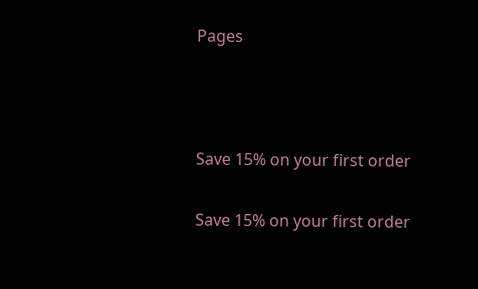Pages



Save 15% on your first order

Save 15% on your first order